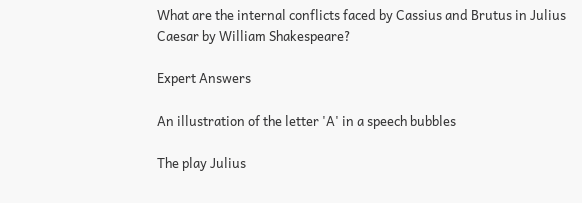What are the internal conflicts faced by Cassius and Brutus in Julius Caesar by William Shakespeare?

Expert Answers

An illustration of the letter 'A' in a speech bubbles

The play Julius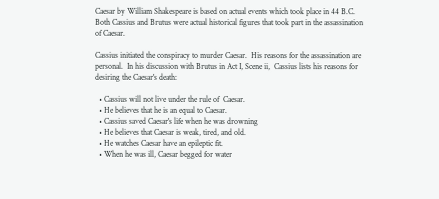Caesar by William Shakespeare is based on actual events which took place in 44 B.C. Both Cassius and Brutus were actual historical figures that took part in the assassination of Caesar.

Cassius initiated the conspiracy to murder Caesar.  His reasons for the assassination are personal.  In his discussion with Brutus in Act I, Scene ii,  Cassius lists his reasons for desiring the Caesar's death:

  • Cassius will not live under the rule of  Caesar.
  • He believes that he is an equal to Caesar.
  • Cassius saved Caesar's life when he was drowning
  • He believes that Caesar is weak, tired, and old.
  • He watches Caesar have an epileptic fit.
  • When he was ill, Caesar begged for water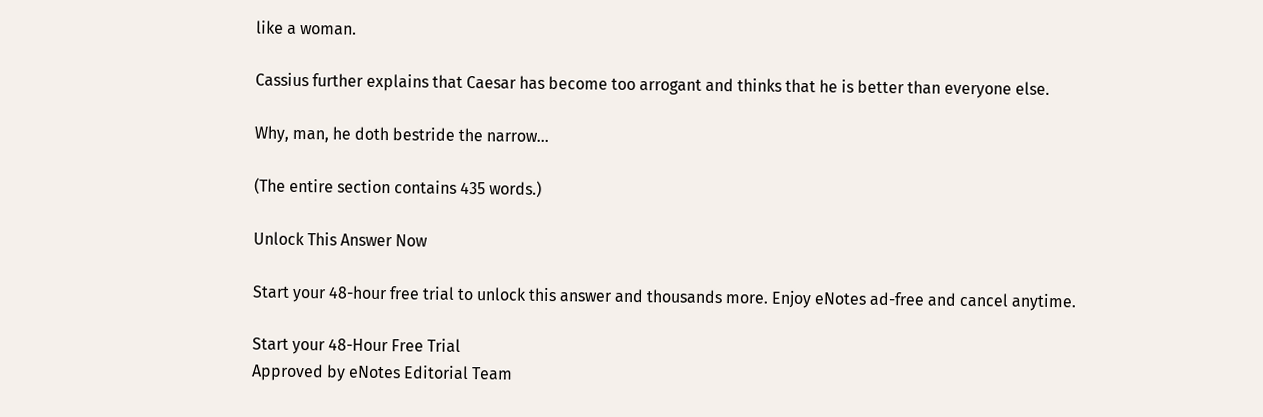like a woman.

Cassius further explains that Caesar has become too arrogant and thinks that he is better than everyone else.

Why, man, he doth bestride the narrow...

(The entire section contains 435 words.)

Unlock This Answer Now

Start your 48-hour free trial to unlock this answer and thousands more. Enjoy eNotes ad-free and cancel anytime.

Start your 48-Hour Free Trial
Approved by eNotes Editorial Team